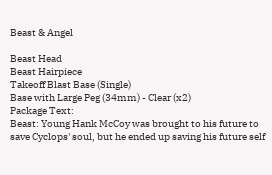Beast & Angel

Beast Head
Beast Hairpiece
Takeoff Blast Base (Single)
Base with Large Peg (34mm) - Clear (x2)
Package Text:
Beast: Young Hank McCoy was brought to his future to save Cyclops' soul, but he ended up saving his future self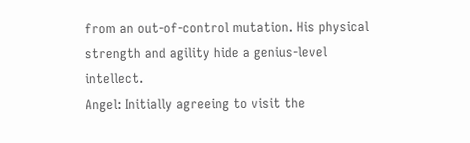from an out-of-control mutation. His physical strength and agility hide a genius-level intellect.
Angel: Initially agreeing to visit the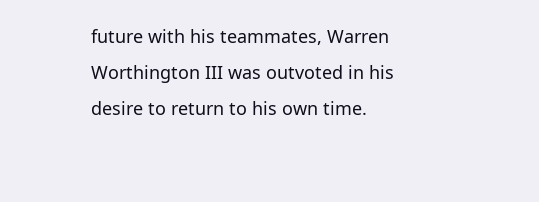future with his teammates, Warren Worthington III was outvoted in his desire to return to his own time.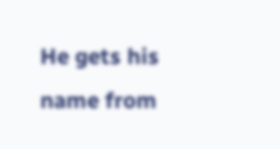He gets his name from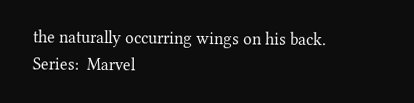the naturally occurring wings on his back.
Series:  Marvel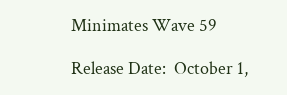Minimates Wave 59

Release Date:  October 1,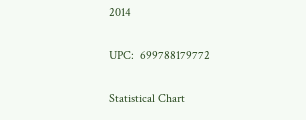2014

UPC:  699788179772

Statistical Chart